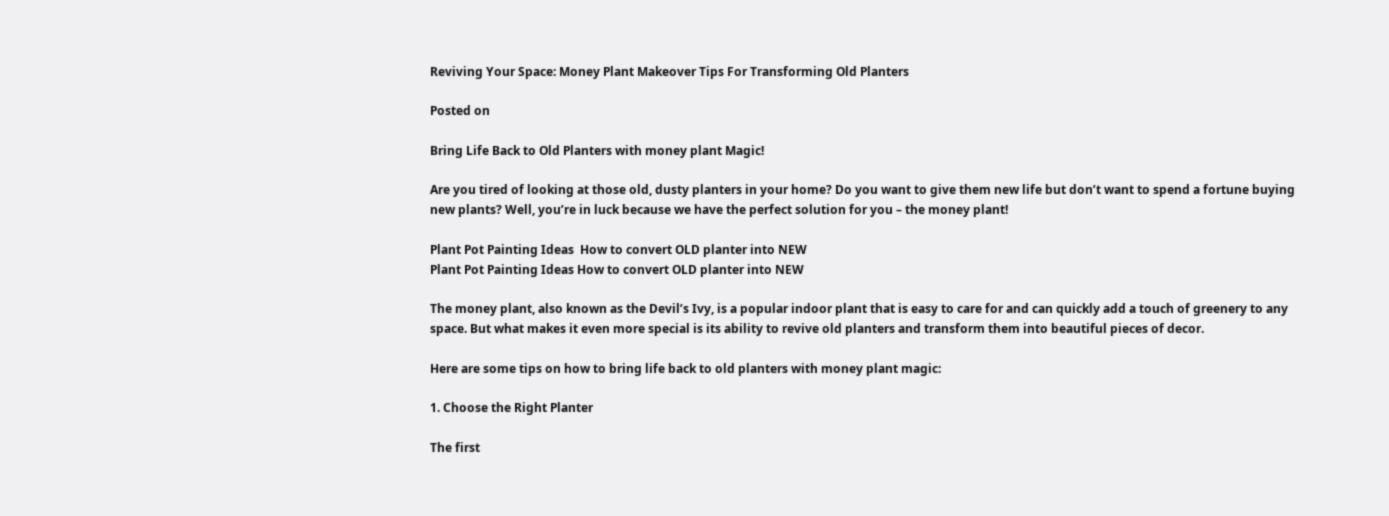Reviving Your Space: Money Plant Makeover Tips For Transforming Old Planters

Posted on

Bring Life Back to Old Planters with money plant Magic!

Are you tired of looking at those old, dusty planters in your home? Do you want to give them new life but don’t want to spend a fortune buying new plants? Well, you’re in luck because we have the perfect solution for you – the money plant!

Plant Pot Painting Ideas  How to convert OLD planter into NEW
Plant Pot Painting Ideas How to convert OLD planter into NEW

The money plant, also known as the Devil’s Ivy, is a popular indoor plant that is easy to care for and can quickly add a touch of greenery to any space. But what makes it even more special is its ability to revive old planters and transform them into beautiful pieces of decor.

Here are some tips on how to bring life back to old planters with money plant magic:

1. Choose the Right Planter

The first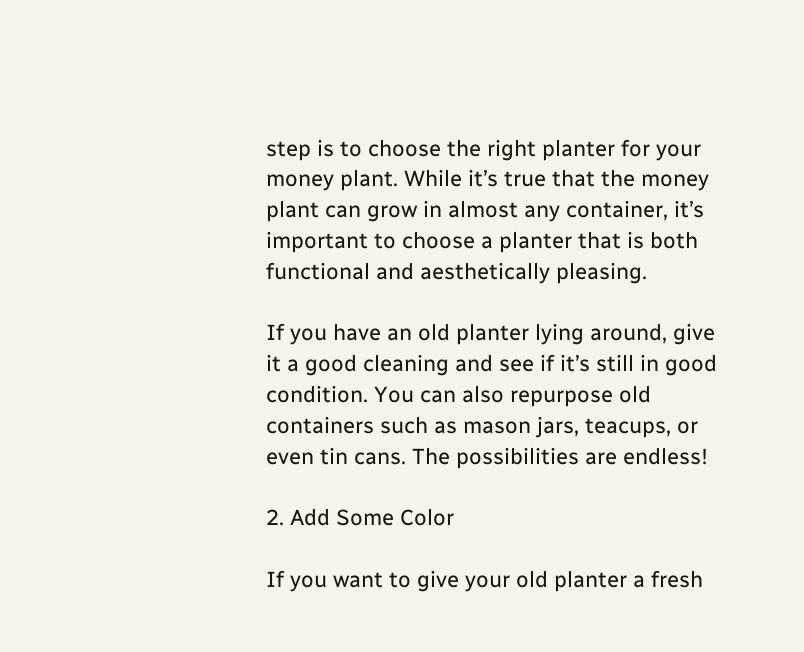step is to choose the right planter for your money plant. While it’s true that the money plant can grow in almost any container, it’s important to choose a planter that is both functional and aesthetically pleasing.

If you have an old planter lying around, give it a good cleaning and see if it’s still in good condition. You can also repurpose old containers such as mason jars, teacups, or even tin cans. The possibilities are endless!

2. Add Some Color

If you want to give your old planter a fresh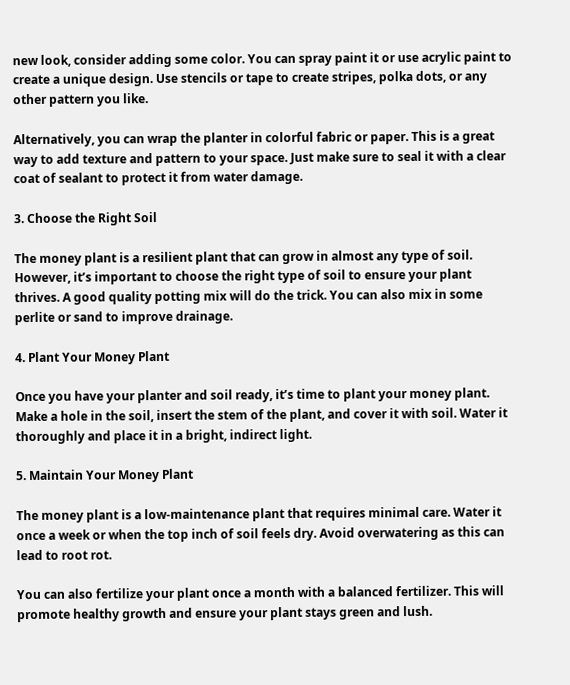new look, consider adding some color. You can spray paint it or use acrylic paint to create a unique design. Use stencils or tape to create stripes, polka dots, or any other pattern you like.

Alternatively, you can wrap the planter in colorful fabric or paper. This is a great way to add texture and pattern to your space. Just make sure to seal it with a clear coat of sealant to protect it from water damage.

3. Choose the Right Soil

The money plant is a resilient plant that can grow in almost any type of soil. However, it’s important to choose the right type of soil to ensure your plant thrives. A good quality potting mix will do the trick. You can also mix in some perlite or sand to improve drainage.

4. Plant Your Money Plant

Once you have your planter and soil ready, it’s time to plant your money plant. Make a hole in the soil, insert the stem of the plant, and cover it with soil. Water it thoroughly and place it in a bright, indirect light.

5. Maintain Your Money Plant

The money plant is a low-maintenance plant that requires minimal care. Water it once a week or when the top inch of soil feels dry. Avoid overwatering as this can lead to root rot.

You can also fertilize your plant once a month with a balanced fertilizer. This will promote healthy growth and ensure your plant stays green and lush.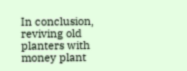In conclusion, reviving old planters with money plant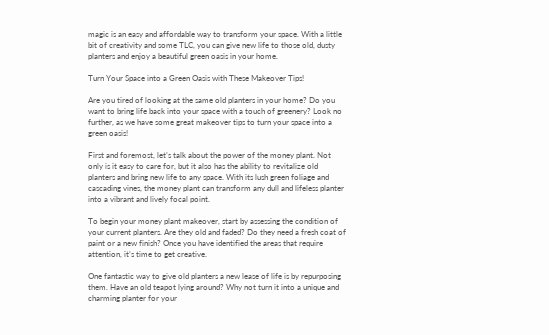magic is an easy and affordable way to transform your space. With a little bit of creativity and some TLC, you can give new life to those old, dusty planters and enjoy a beautiful green oasis in your home.

Turn Your Space into a Green Oasis with These Makeover Tips!

Are you tired of looking at the same old planters in your home? Do you want to bring life back into your space with a touch of greenery? Look no further, as we have some great makeover tips to turn your space into a green oasis!

First and foremost, let’s talk about the power of the money plant. Not only is it easy to care for, but it also has the ability to revitalize old planters and bring new life to any space. With its lush green foliage and cascading vines, the money plant can transform any dull and lifeless planter into a vibrant and lively focal point.

To begin your money plant makeover, start by assessing the condition of your current planters. Are they old and faded? Do they need a fresh coat of paint or a new finish? Once you have identified the areas that require attention, it’s time to get creative.

One fantastic way to give old planters a new lease of life is by repurposing them. Have an old teapot lying around? Why not turn it into a unique and charming planter for your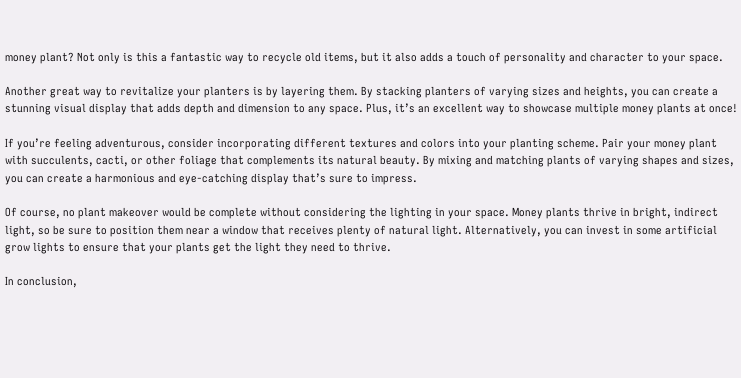money plant? Not only is this a fantastic way to recycle old items, but it also adds a touch of personality and character to your space.

Another great way to revitalize your planters is by layering them. By stacking planters of varying sizes and heights, you can create a stunning visual display that adds depth and dimension to any space. Plus, it’s an excellent way to showcase multiple money plants at once!

If you’re feeling adventurous, consider incorporating different textures and colors into your planting scheme. Pair your money plant with succulents, cacti, or other foliage that complements its natural beauty. By mixing and matching plants of varying shapes and sizes, you can create a harmonious and eye-catching display that’s sure to impress.

Of course, no plant makeover would be complete without considering the lighting in your space. Money plants thrive in bright, indirect light, so be sure to position them near a window that receives plenty of natural light. Alternatively, you can invest in some artificial grow lights to ensure that your plants get the light they need to thrive.

In conclusion,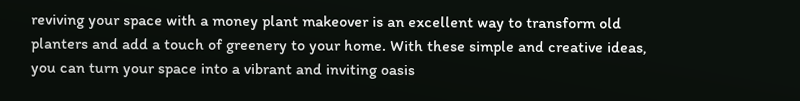reviving your space with a money plant makeover is an excellent way to transform old planters and add a touch of greenery to your home. With these simple and creative ideas, you can turn your space into a vibrant and inviting oasis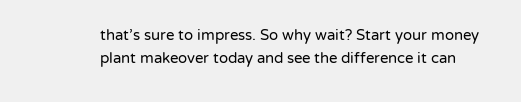that’s sure to impress. So why wait? Start your money plant makeover today and see the difference it can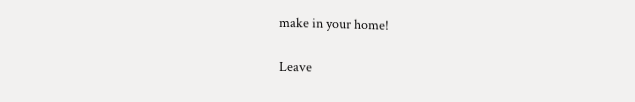make in your home!

Leave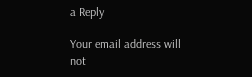a Reply

Your email address will not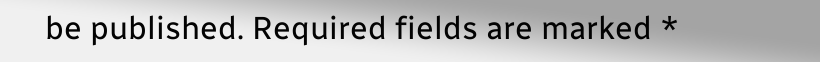be published. Required fields are marked *